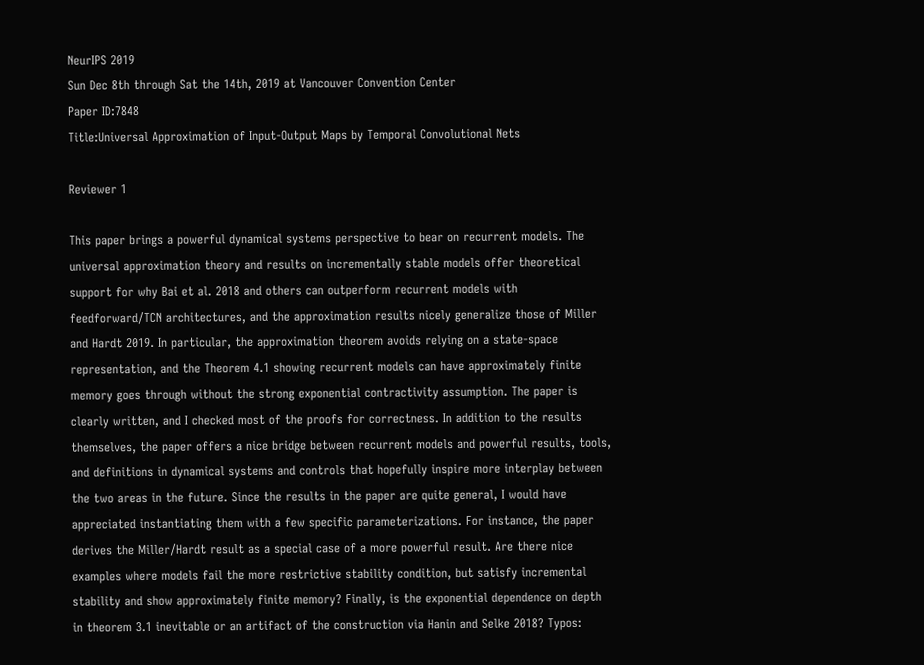NeurIPS 2019
Sun Dec 8th through Sat the 14th, 2019 at Vancouver Convention Center
Paper ID:7848
Title:Universal Approximation of Input-Output Maps by Temporal Convolutional Nets

Reviewer 1

This paper brings a powerful dynamical systems perspective to bear on recurrent models. The universal approximation theory and results on incrementally stable models offer theoretical support for why Bai et al. 2018 and others can outperform recurrent models with feedforward/TCN architectures, and the approximation results nicely generalize those of Miller and Hardt 2019. In particular, the approximation theorem avoids relying on a state-space representation, and the Theorem 4.1 showing recurrent models can have approximately finite memory goes through without the strong exponential contractivity assumption. The paper is clearly written, and I checked most of the proofs for correctness. In addition to the results themselves, the paper offers a nice bridge between recurrent models and powerful results, tools, and definitions in dynamical systems and controls that hopefully inspire more interplay between the two areas in the future. Since the results in the paper are quite general, I would have appreciated instantiating them with a few specific parameterizations. For instance, the paper derives the Miller/Hardt result as a special case of a more powerful result. Are there nice examples where models fail the more restrictive stability condition, but satisfy incremental stability and show approximately finite memory? Finally, is the exponential dependence on depth in theorem 3.1 inevitable or an artifact of the construction via Hanin and Selke 2018? Typos: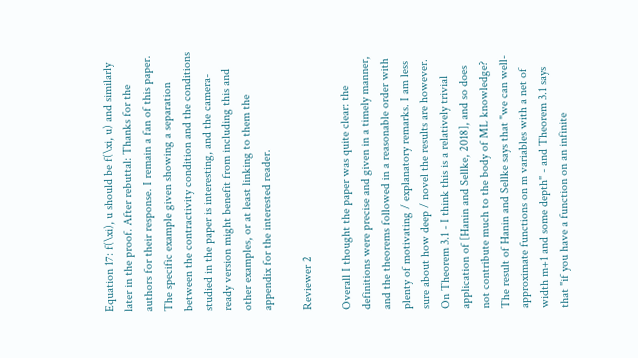Equation 17: f(\xi), u should be f(\xi, u) and similarly later in the proof. After rebuttal: Thanks for the authors for their response. I remain a fan of this paper. The specific example given showing a separation between the contractivity condition and the conditions studied in the paper is interesting, and the camera-ready version might benefit from including this and other examples, or at least linking to them the appendix for the interested reader.

Reviewer 2

Overall I thought the paper was quite clear: the definitions were precise and given in a timely manner, and the theorems followed in a reasonable order with plenty of motivating / explanatory remarks. I am less sure about how deep / novel the results are however. On Theorem 3.1 - I think this is a relatively trivial application of [Hanin and Sellke, 2018], and so does not contribute much to the body of ML knowledge? The result of Hanin and Sellke says that "we can well-approximate functions on m variables with a net of width m+1 and some depth" - and Theorem 3.1 says that "if you have a function on an infinite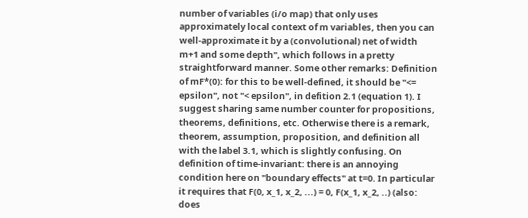number of variables (i/o map) that only uses approximately local context of m variables, then you can well-approximate it by a (convolutional) net of width m+1 and some depth", which follows in a pretty straightforward manner. Some other remarks: Definition of mF*(0): for this to be well-defined, it should be "<= epsilon", not "< epsilon", in defition 2.1 (equation 1). I suggest sharing same number counter for propositions, theorems, definitions, etc. Otherwise there is a remark, theorem, assumption, proposition, and definition all with the label 3.1, which is slightly confusing. On definition of time-invariant: there is an annoying condition here on "boundary effects" at t=0. In particular it requires that F(0, x_1, x_2, ...) = 0, F(x_1, x_2, ..) (also: does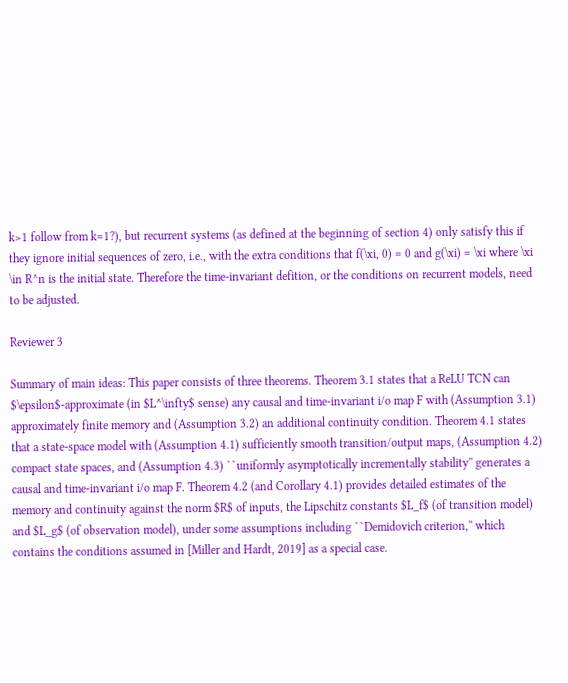k>1 follow from k=1?), but recurrent systems (as defined at the beginning of section 4) only satisfy this if they ignore initial sequences of zero, i.e., with the extra conditions that f(\xi, 0) = 0 and g(\xi) = \xi where \xi \in R^n is the initial state. Therefore the time-invariant defition, or the conditions on recurrent models, need to be adjusted.

Reviewer 3

Summary of main ideas: This paper consists of three theorems. Theorem 3.1 states that a ReLU TCN can $\epsilon$-approximate (in $L^\infty$ sense) any causal and time-invariant i/o map F with (Assumption 3.1) approximately finite memory and (Assumption 3.2) an additional continuity condition. Theorem 4.1 states that a state-space model with (Assumption 4.1) sufficiently smooth transition/output maps, (Assumption 4.2) compact state spaces, and (Assumption 4.3) ``uniformly asymptotically incrementally stability'' generates a causal and time-invariant i/o map F. Theorem 4.2 (and Corollary 4.1) provides detailed estimates of the memory and continuity against the norm $R$ of inputs, the Lipschitz constants $L_f$ (of transition model) and $L_g$ (of observation model), under some assumptions including ``Demidovich criterion,'' which contains the conditions assumed in [Miller and Hardt, 2019] as a special case.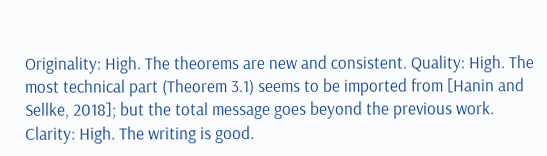Originality: High. The theorems are new and consistent. Quality: High. The most technical part (Theorem 3.1) seems to be imported from [Hanin and Sellke, 2018]; but the total message goes beyond the previous work. Clarity: High. The writing is good.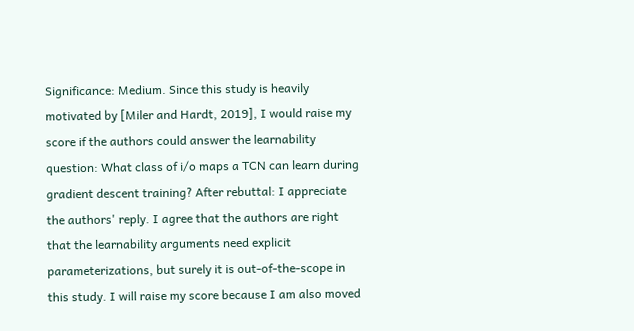Significance: Medium. Since this study is heavily motivated by [Miler and Hardt, 2019], I would raise my score if the authors could answer the learnability question: What class of i/o maps a TCN can learn during gradient descent training? After rebuttal: I appreciate the authors' reply. I agree that the authors are right that the learnability arguments need explicit parameterizations, but surely it is out-of-the-scope in this study. I will raise my score because I am also moved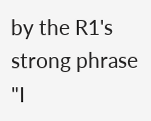by the R1's strong phrase "I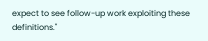expect to see follow-up work exploiting these definitions."